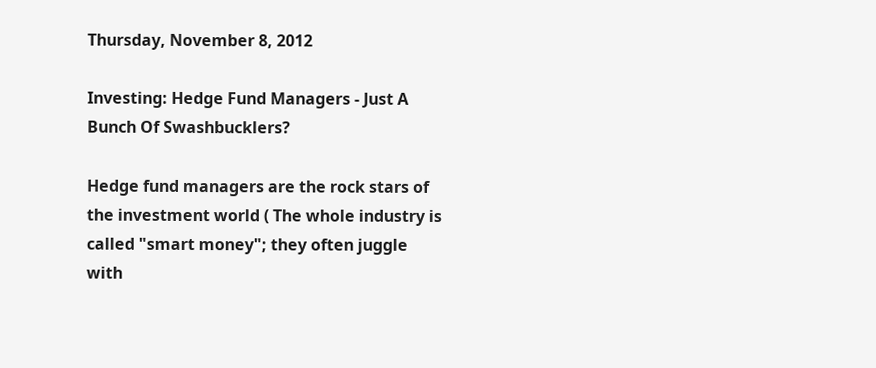Thursday, November 8, 2012

Investing: Hedge Fund Managers - Just A Bunch Of Swashbucklers?

Hedge fund managers are the rock stars of the investment world ( The whole industry is called "smart money"; they often juggle with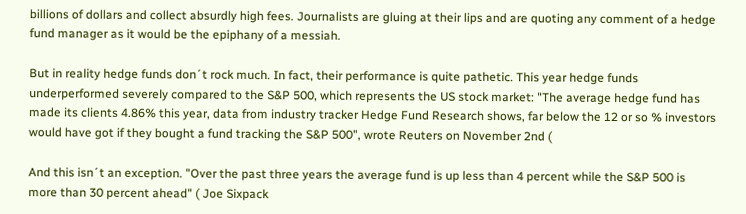billions of dollars and collect absurdly high fees. Journalists are gluing at their lips and are quoting any comment of a hedge fund manager as it would be the epiphany of a messiah.

But in reality hedge funds don´t rock much. In fact, their performance is quite pathetic. This year hedge funds underperformed severely compared to the S&P 500, which represents the US stock market: "The average hedge fund has made its clients 4.86% this year, data from industry tracker Hedge Fund Research shows, far below the 12 or so % investors would have got if they bought a fund tracking the S&P 500", wrote Reuters on November 2nd (

And this isn´t an exception. "Over the past three years the average fund is up less than 4 percent while the S&P 500 is more than 30 percent ahead" ( Joe Sixpack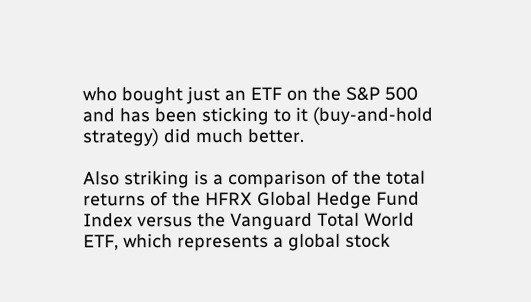who bought just an ETF on the S&P 500 and has been sticking to it (buy-and-hold strategy) did much better.

Also striking is a comparison of the total returns of the HFRX Global Hedge Fund Index versus the Vanguard Total World ETF, which represents a global stock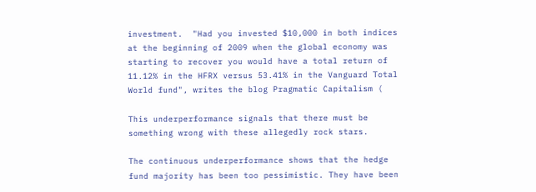investment.  "Had you invested $10,000 in both indices at the beginning of 2009 when the global economy was starting to recover you would have a total return of 11.12% in the HFRX versus 53.41% in the Vanguard Total World fund", writes the blog Pragmatic Capitalism (

This underperformance signals that there must be something wrong with these allegedly rock stars.

The continuous underperformance shows that the hedge fund majority has been too pessimistic. They have been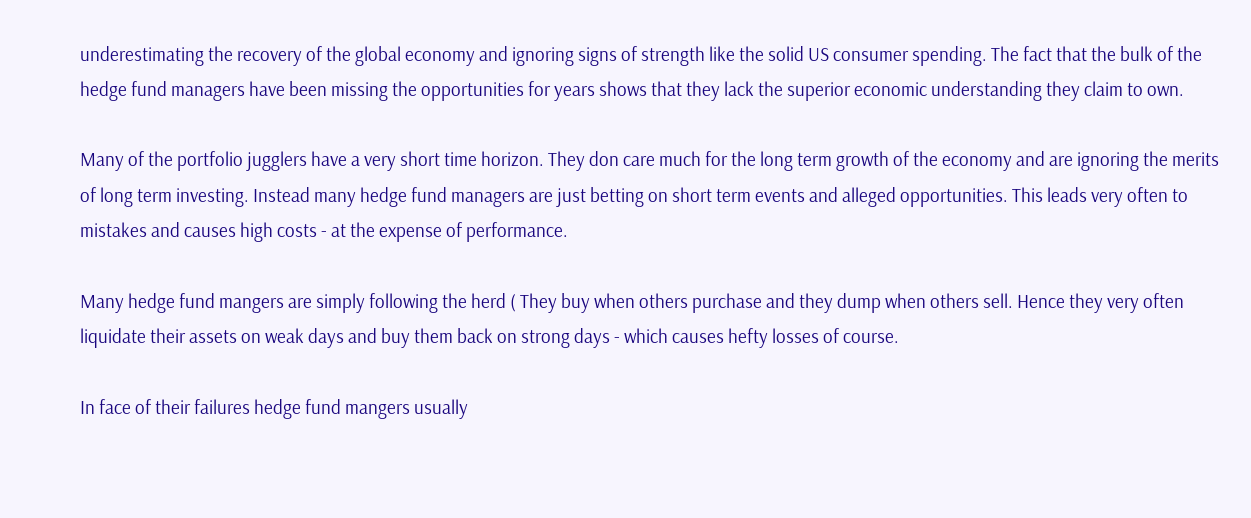underestimating the recovery of the global economy and ignoring signs of strength like the solid US consumer spending. The fact that the bulk of the hedge fund managers have been missing the opportunities for years shows that they lack the superior economic understanding they claim to own.

Many of the portfolio jugglers have a very short time horizon. They don care much for the long term growth of the economy and are ignoring the merits of long term investing. Instead many hedge fund managers are just betting on short term events and alleged opportunities. This leads very often to mistakes and causes high costs - at the expense of performance.

Many hedge fund mangers are simply following the herd ( They buy when others purchase and they dump when others sell. Hence they very often liquidate their assets on weak days and buy them back on strong days - which causes hefty losses of course.

In face of their failures hedge fund mangers usually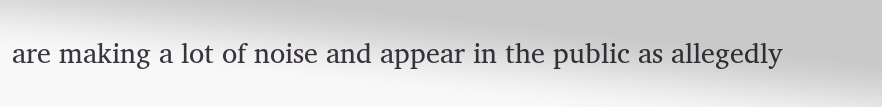are making a lot of noise and appear in the public as allegedly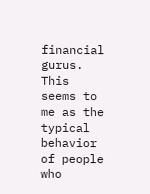financial gurus. This seems to me as the typical behavior of people who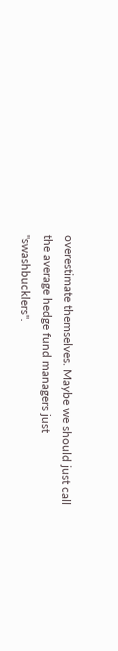overestimate themselves. Maybe we should just call the average hedge fund managers just "swashbucklers".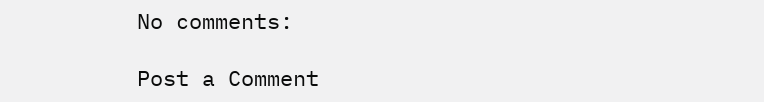No comments:

Post a Comment